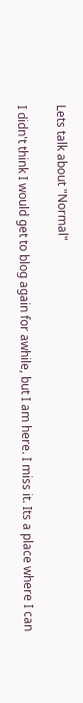Lets talk about "Normal"

I didn't think I would get to blog again for awhile, but I am here. I miss it. Its a place where I can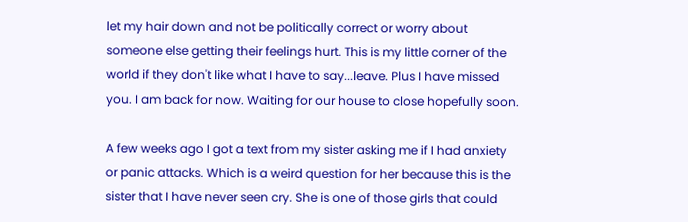let my hair down and not be politically correct or worry about someone else getting their feelings hurt. This is my little corner of the world if they don't like what I have to say...leave. Plus I have missed you. I am back for now. Waiting for our house to close hopefully soon.

A few weeks ago I got a text from my sister asking me if I had anxiety or panic attacks. Which is a weird question for her because this is the sister that I have never seen cry. She is one of those girls that could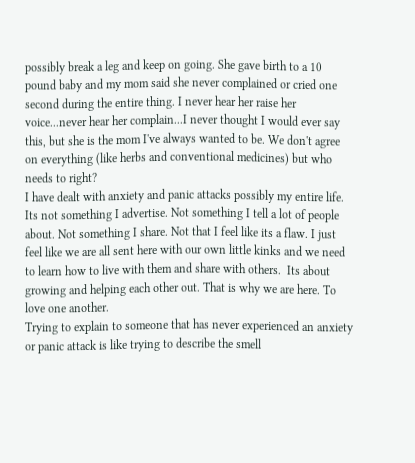possibly break a leg and keep on going. She gave birth to a 10 pound baby and my mom said she never complained or cried one second during the entire thing. I never hear her raise her voice...never hear her complain...I never thought I would ever say this, but she is the mom I've always wanted to be. We don't agree on everything (like herbs and conventional medicines) but who needs to right?
I have dealt with anxiety and panic attacks possibly my entire life. Its not something I advertise. Not something I tell a lot of people about. Not something I share. Not that I feel like its a flaw. I just feel like we are all sent here with our own little kinks and we need to learn how to live with them and share with others.  Its about growing and helping each other out. That is why we are here. To love one another.
Trying to explain to someone that has never experienced an anxiety or panic attack is like trying to describe the smell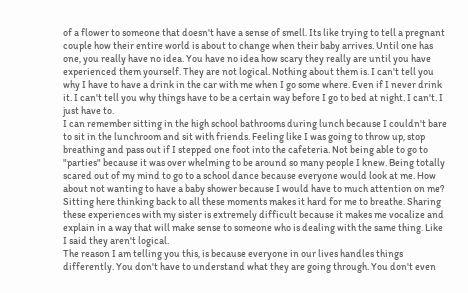of a flower to someone that doesn't have a sense of smell. Its like trying to tell a pregnant couple how their entire world is about to change when their baby arrives. Until one has one, you really have no idea. You have no idea how scary they really are until you have experienced them yourself. They are not logical. Nothing about them is. I can't tell you why I have to have a drink in the car with me when I go some where. Even if I never drink it. I can't tell you why things have to be a certain way before I go to bed at night. I can't. I just have to.
I can remember sitting in the high school bathrooms during lunch because I couldn't bare to sit in the lunchroom and sit with friends. Feeling like I was going to throw up, stop breathing and pass out if I stepped one foot into the cafeteria. Not being able to go to "parties" because it was over whelming to be around so many people I knew. Being totally scared out of my mind to go to a school dance because everyone would look at me. How about not wanting to have a baby shower because I would have to much attention on me? Sitting here thinking back to all these moments makes it hard for me to breathe. Sharing these experiences with my sister is extremely difficult because it makes me vocalize and explain in a way that will make sense to someone who is dealing with the same thing. Like I said they aren't logical.
The reason I am telling you this, is because everyone in our lives handles things differently. You don't have to understand what they are going through. You don't even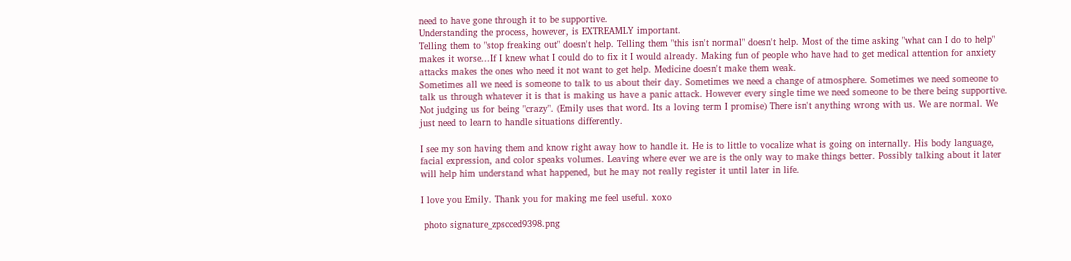need to have gone through it to be supportive.
Understanding the process, however, is EXTREAMLY important.
Telling them to "stop freaking out" doesn't help. Telling them "this isn't normal" doesn't help. Most of the time asking "what can I do to help" makes it worse...If I knew what I could do to fix it I would already. Making fun of people who have had to get medical attention for anxiety attacks makes the ones who need it not want to get help. Medicine doesn't make them weak.
Sometimes all we need is someone to talk to us about their day. Sometimes we need a change of atmosphere. Sometimes we need someone to talk us through whatever it is that is making us have a panic attack. However every single time we need someone to be there being supportive. Not judging us for being "crazy". (Emily uses that word. Its a loving term I promise) There isn't anything wrong with us. We are normal. We just need to learn to handle situations differently.

I see my son having them and know right away how to handle it. He is to little to vocalize what is going on internally. His body language, facial expression, and color speaks volumes. Leaving where ever we are is the only way to make things better. Possibly talking about it later will help him understand what happened, but he may not really register it until later in life.

I love you Emily. Thank you for making me feel useful. xoxo

 photo signature_zpscced9398.png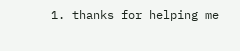1. thanks for helping me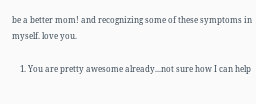be a better mom! and recognizing some of these symptoms in myself. love you.

    1. You are pretty awesome already...not sure how I can help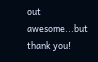out awesome...but thank you!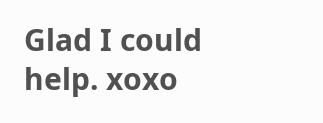Glad I could help. xoxo